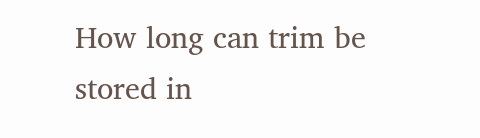How long can trim be stored in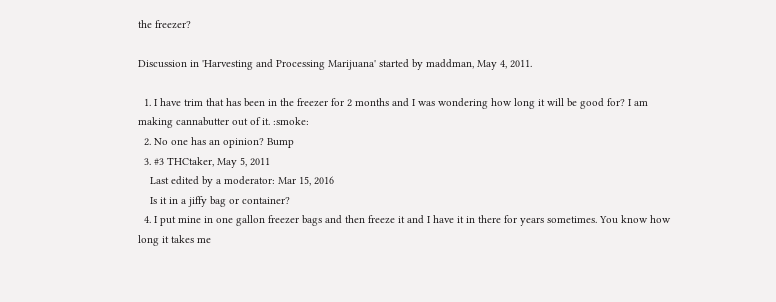the freezer?

Discussion in 'Harvesting and Processing Marijuana' started by maddman, May 4, 2011.

  1. I have trim that has been in the freezer for 2 months and I was wondering how long it will be good for? I am making cannabutter out of it. :smoke:
  2. No one has an opinion? Bump
  3. #3 THCtaker, May 5, 2011
    Last edited by a moderator: Mar 15, 2016
    Is it in a jiffy bag or container?
  4. I put mine in one gallon freezer bags and then freeze it and I have it in there for years sometimes. You know how long it takes me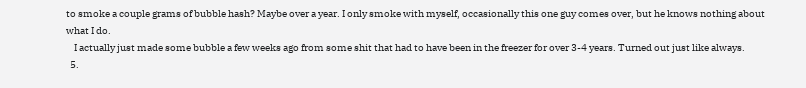to smoke a couple grams of bubble hash? Maybe over a year. I only smoke with myself, occasionally this one guy comes over, but he knows nothing about what I do.
    I actually just made some bubble a few weeks ago from some shit that had to have been in the freezer for over 3-4 years. Turned out just like always.
  5.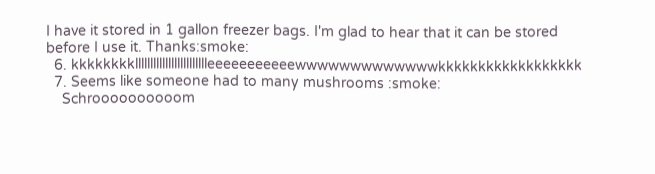I have it stored in 1 gallon freezer bags. I'm glad to hear that it can be stored before I use it. Thanks:smoke:
  6. kkkkkkkklllllllllllllllllllllllleeeeeeeeeeewwwwwwwwwwwwwkkkkkkkkkkkkkkkkkk
  7. Seems like someone had to many mushrooms :smoke:
    Schroooooooooom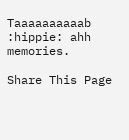Taaaaaaaaaab :hippie: ahh memories.

Share This Page